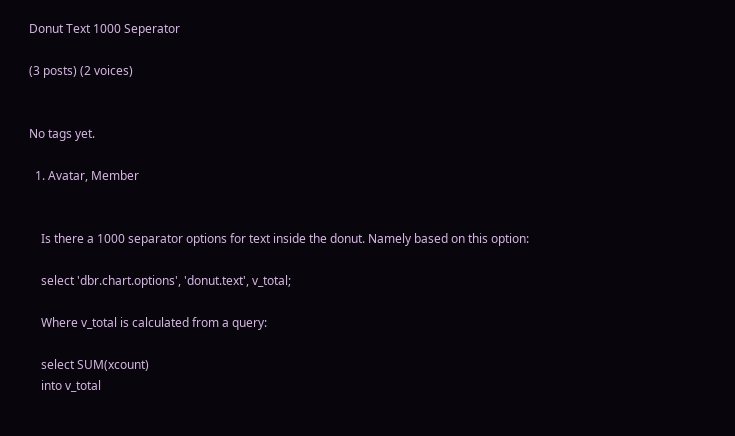Donut Text 1000 Seperator

(3 posts) (2 voices)


No tags yet.

  1. Avatar, Member


    Is there a 1000 separator options for text inside the donut. Namely based on this option:

    select 'dbr.chart.options', 'donut.text', v_total;

    Where v_total is calculated from a query:

    select SUM(xcount)
    into v_total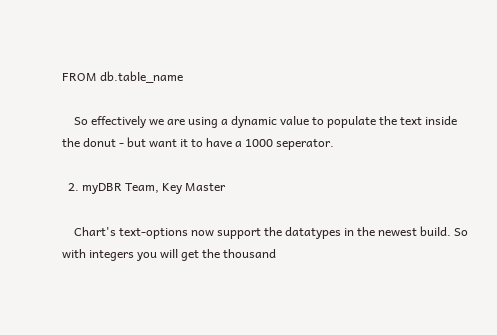FROM db.table_name

    So effectively we are using a dynamic value to populate the text inside the donut - but want it to have a 1000 seperator.

  2. myDBR Team, Key Master

    Chart's text-options now support the datatypes in the newest build. So with integers you will get the thousand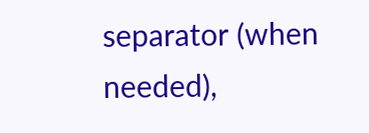separator (when needed),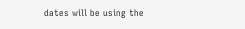dates will be using the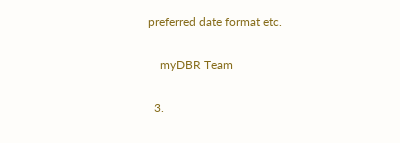preferred date format etc.

    myDBR Team

  3.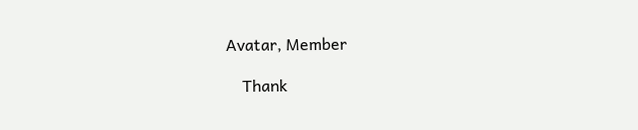Avatar, Member

    Thank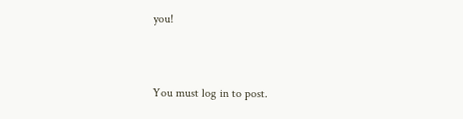you!


You must log in to post.